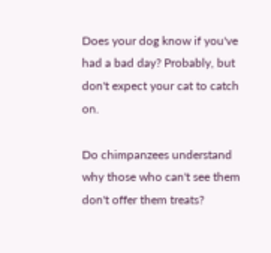Does your dog know if you've had a bad day? Probably, but don't expect your cat to catch on.

Do chimpanzees understand why those who can't see them don't offer them treats?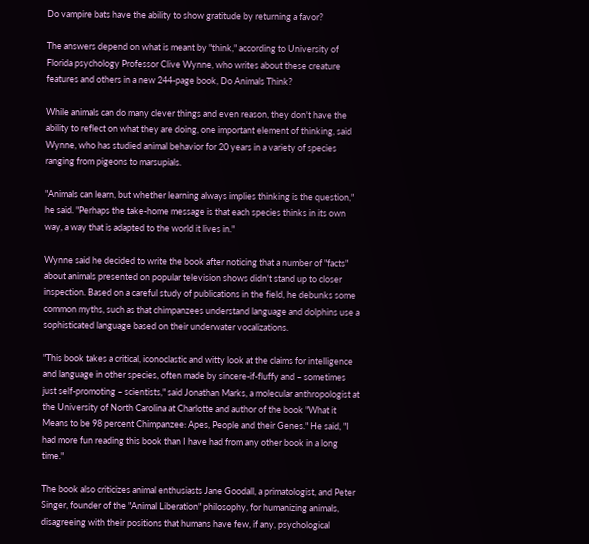Do vampire bats have the ability to show gratitude by returning a favor?

The answers depend on what is meant by "think," according to University of Florida psychology Professor Clive Wynne, who writes about these creature features and others in a new 244-page book, Do Animals Think?

While animals can do many clever things and even reason, they don't have the ability to reflect on what they are doing, one important element of thinking, said Wynne, who has studied animal behavior for 20 years in a variety of species ranging from pigeons to marsupials.

"Animals can learn, but whether learning always implies thinking is the question," he said. "Perhaps the take-home message is that each species thinks in its own way, a way that is adapted to the world it lives in."

Wynne said he decided to write the book after noticing that a number of "facts" about animals presented on popular television shows didn't stand up to closer inspection. Based on a careful study of publications in the field, he debunks some common myths, such as that chimpanzees understand language and dolphins use a sophisticated language based on their underwater vocalizations.

"This book takes a critical, iconoclastic and witty look at the claims for intelligence and language in other species, often made by sincere-if-fluffy and – sometimes just self-promoting – scientists," said Jonathan Marks, a molecular anthropologist at the University of North Carolina at Charlotte and author of the book "What it Means to be 98 percent Chimpanzee: Apes, People and their Genes." He said, "I had more fun reading this book than I have had from any other book in a long time."

The book also criticizes animal enthusiasts Jane Goodall, a primatologist, and Peter Singer, founder of the "Animal Liberation" philosophy, for humanizing animals, disagreeing with their positions that humans have few, if any, psychological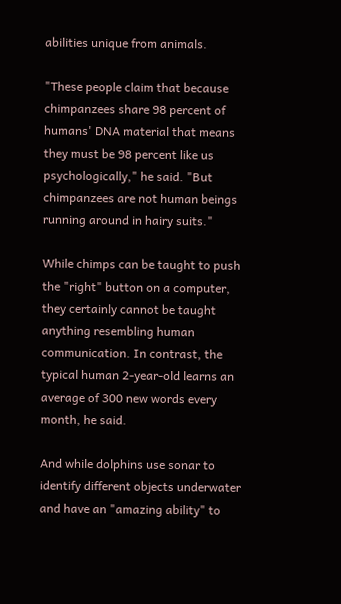abilities unique from animals.

"These people claim that because chimpanzees share 98 percent of humans' DNA material that means they must be 98 percent like us psychologically," he said. "But chimpanzees are not human beings running around in hairy suits."

While chimps can be taught to push the "right" button on a computer, they certainly cannot be taught anything resembling human communication. In contrast, the typical human 2-year-old learns an average of 300 new words every month, he said.

And while dolphins use sonar to identify different objects underwater and have an "amazing ability" to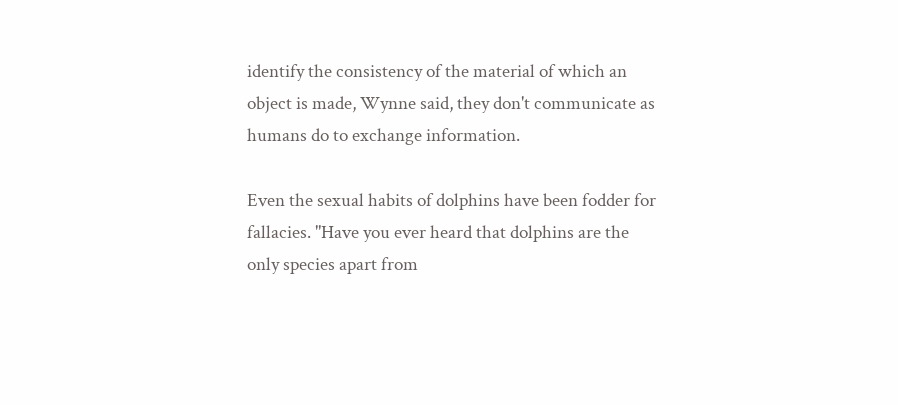identify the consistency of the material of which an object is made, Wynne said, they don't communicate as humans do to exchange information.

Even the sexual habits of dolphins have been fodder for fallacies. "Have you ever heard that dolphins are the only species apart from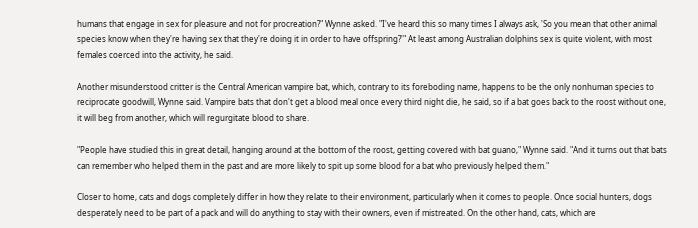humans that engage in sex for pleasure and not for procreation?" Wynne asked. "I've heard this so many times I always ask, 'So you mean that other animal species know when they're having sex that they're doing it in order to have offspring?'" At least among Australian dolphins sex is quite violent, with most females coerced into the activity, he said.

Another misunderstood critter is the Central American vampire bat, which, contrary to its foreboding name, happens to be the only nonhuman species to reciprocate goodwill, Wynne said. Vampire bats that don't get a blood meal once every third night die, he said, so if a bat goes back to the roost without one, it will beg from another, which will regurgitate blood to share.

"People have studied this in great detail, hanging around at the bottom of the roost, getting covered with bat guano," Wynne said. "And it turns out that bats can remember who helped them in the past and are more likely to spit up some blood for a bat who previously helped them."

Closer to home, cats and dogs completely differ in how they relate to their environment, particularly when it comes to people. Once social hunters, dogs desperately need to be part of a pack and will do anything to stay with their owners, even if mistreated. On the other hand, cats, which are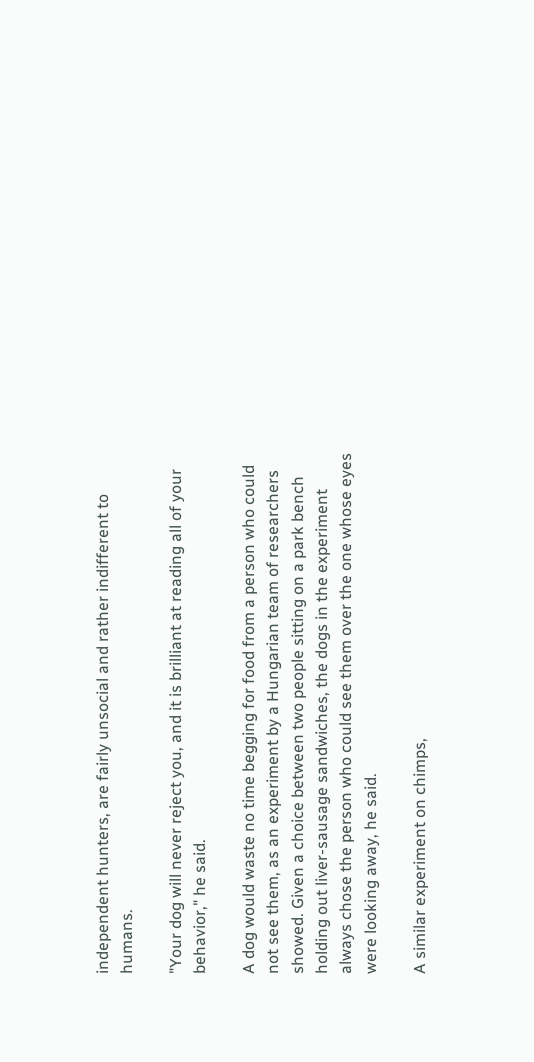independent hunters, are fairly unsocial and rather indifferent to humans.

"Your dog will never reject you, and it is brilliant at reading all of your behavior," he said.

A dog would waste no time begging for food from a person who could not see them, as an experiment by a Hungarian team of researchers showed. Given a choice between two people sitting on a park bench holding out liver-sausage sandwiches, the dogs in the experiment always chose the person who could see them over the one whose eyes were looking away, he said.

A similar experiment on chimps,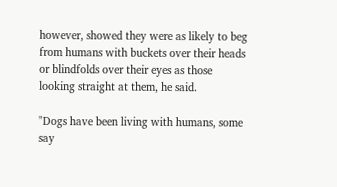however, showed they were as likely to beg from humans with buckets over their heads or blindfolds over their eyes as those looking straight at them, he said.

"Dogs have been living with humans, some say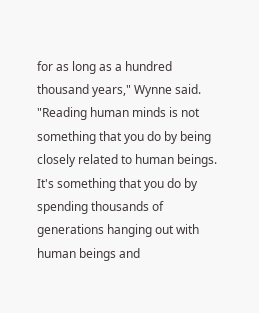for as long as a hundred thousand years," Wynne said. "Reading human minds is not something that you do by being closely related to human beings. It's something that you do by spending thousands of generations hanging out with human beings and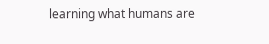learning what humans are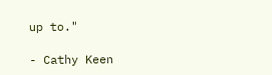up to."

- Cathy Keen